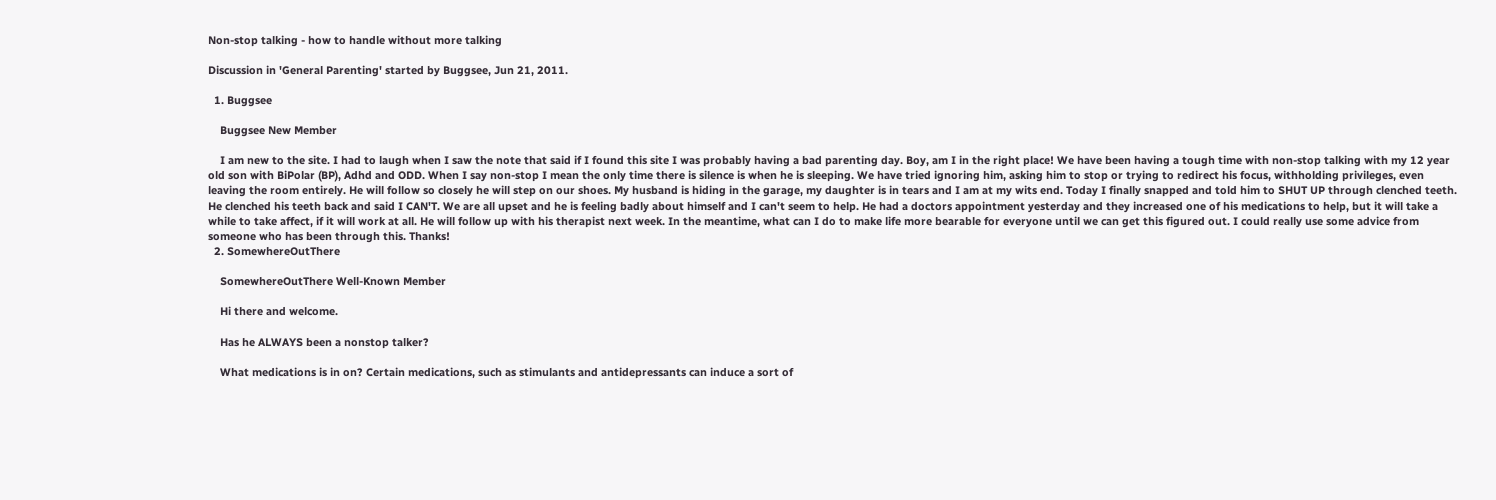Non-stop talking - how to handle without more talking

Discussion in 'General Parenting' started by Buggsee, Jun 21, 2011.

  1. Buggsee

    Buggsee New Member

    I am new to the site. I had to laugh when I saw the note that said if I found this site I was probably having a bad parenting day. Boy, am I in the right place! We have been having a tough time with non-stop talking with my 12 year old son with BiPolar (BP), Adhd and ODD. When I say non-stop I mean the only time there is silence is when he is sleeping. We have tried ignoring him, asking him to stop or trying to redirect his focus, withholding privileges, even leaving the room entirely. He will follow so closely he will step on our shoes. My husband is hiding in the garage, my daughter is in tears and I am at my wits end. Today I finally snapped and told him to SHUT UP through clenched teeth. He clenched his teeth back and said I CAN'T. We are all upset and he is feeling badly about himself and I can't seem to help. He had a doctors appointment yesterday and they increased one of his medications to help, but it will take a while to take affect, if it will work at all. He will follow up with his therapist next week. In the meantime, what can I do to make life more bearable for everyone until we can get this figured out. I could really use some advice from someone who has been through this. Thanks!
  2. SomewhereOutThere

    SomewhereOutThere Well-Known Member

    Hi there and welcome.

    Has he ALWAYS been a nonstop talker?

    What medications is in on? Certain medications, such as stimulants and antidepressants can induce a sort of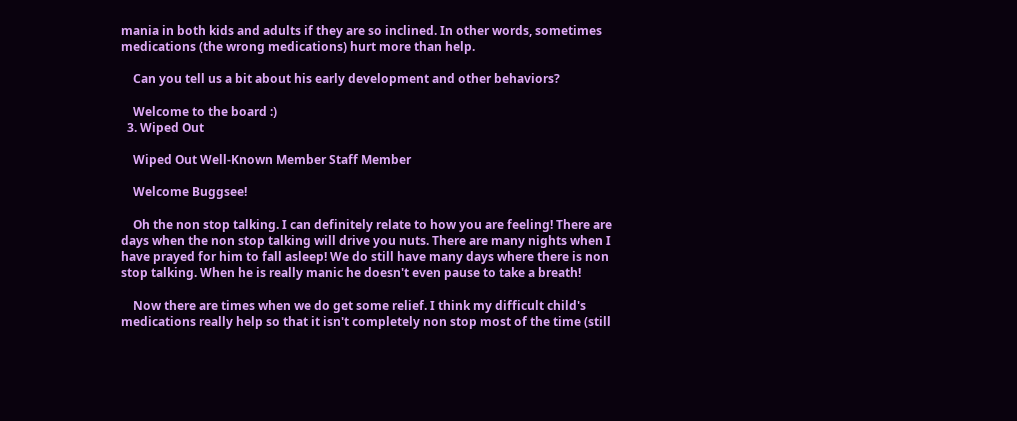mania in both kids and adults if they are so inclined. In other words, sometimes medications (the wrong medications) hurt more than help.

    Can you tell us a bit about his early development and other behaviors?

    Welcome to the board :)
  3. Wiped Out

    Wiped Out Well-Known Member Staff Member

    Welcome Buggsee!

    Oh the non stop talking. I can definitely relate to how you are feeling! There are days when the non stop talking will drive you nuts. There are many nights when I have prayed for him to fall asleep! We do still have many days where there is non stop talking. When he is really manic he doesn't even pause to take a breath!

    Now there are times when we do get some relief. I think my difficult child's medications really help so that it isn't completely non stop most of the time (still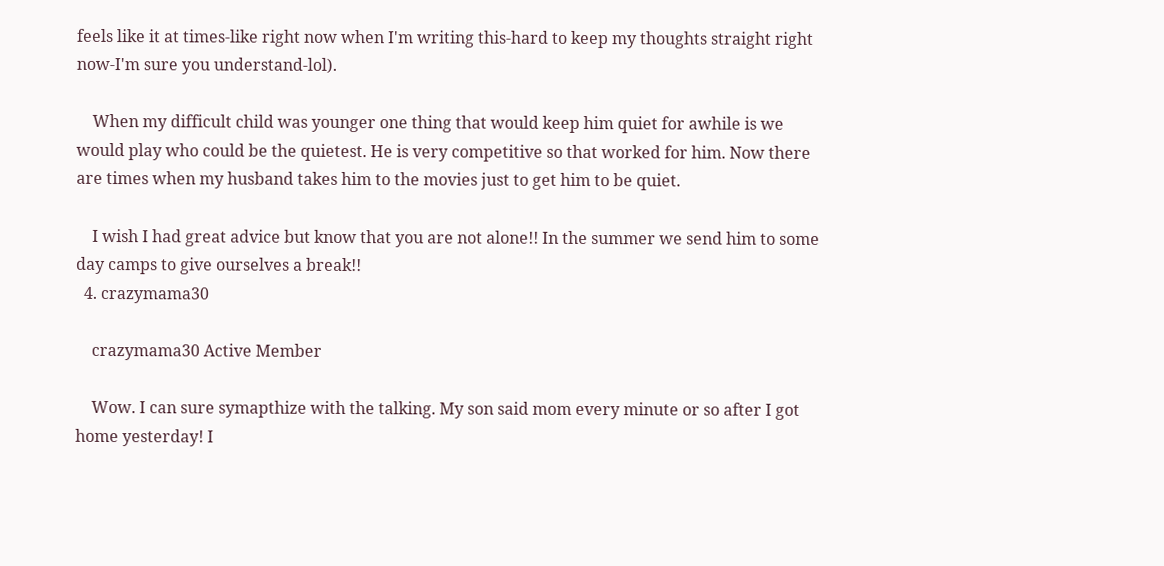feels like it at times-like right now when I'm writing this-hard to keep my thoughts straight right now-I'm sure you understand-lol).

    When my difficult child was younger one thing that would keep him quiet for awhile is we would play who could be the quietest. He is very competitive so that worked for him. Now there are times when my husband takes him to the movies just to get him to be quiet.

    I wish I had great advice but know that you are not alone!! In the summer we send him to some day camps to give ourselves a break!!
  4. crazymama30

    crazymama30 Active Member

    Wow. I can sure symapthize with the talking. My son said mom every minute or so after I got home yesterday! I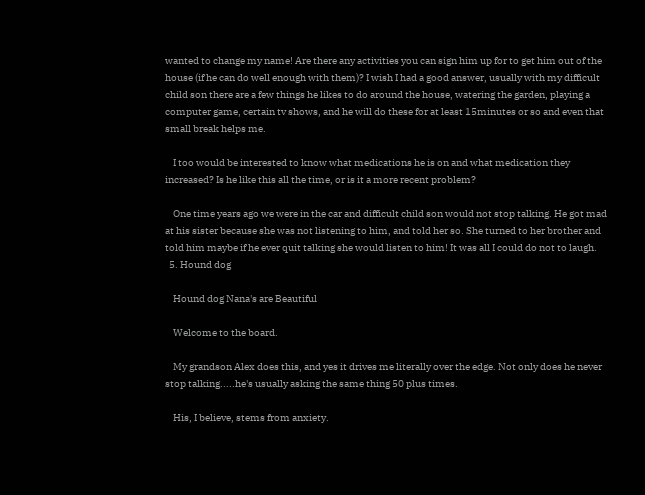wanted to change my name! Are there any activities you can sign him up for to get him out of the house (if he can do well enough with them)? I wish I had a good answer, usually with my difficult child son there are a few things he likes to do around the house, watering the garden, playing a computer game, certain tv shows, and he will do these for at least 15minutes or so and even that small break helps me.

    I too would be interested to know what medications he is on and what medication they increased? Is he like this all the time, or is it a more recent problem?

    One time years ago we were in the car and difficult child son would not stop talking. He got mad at his sister because she was not listening to him, and told her so. She turned to her brother and told him maybe if he ever quit talking she would listen to him! It was all I could do not to laugh.
  5. Hound dog

    Hound dog Nana's are Beautiful

    Welcome to the board.

    My grandson Alex does this, and yes it drives me literally over the edge. Not only does he never stop talking.....he's usually asking the same thing 50 plus times.

    His, I believe, stems from anxiety.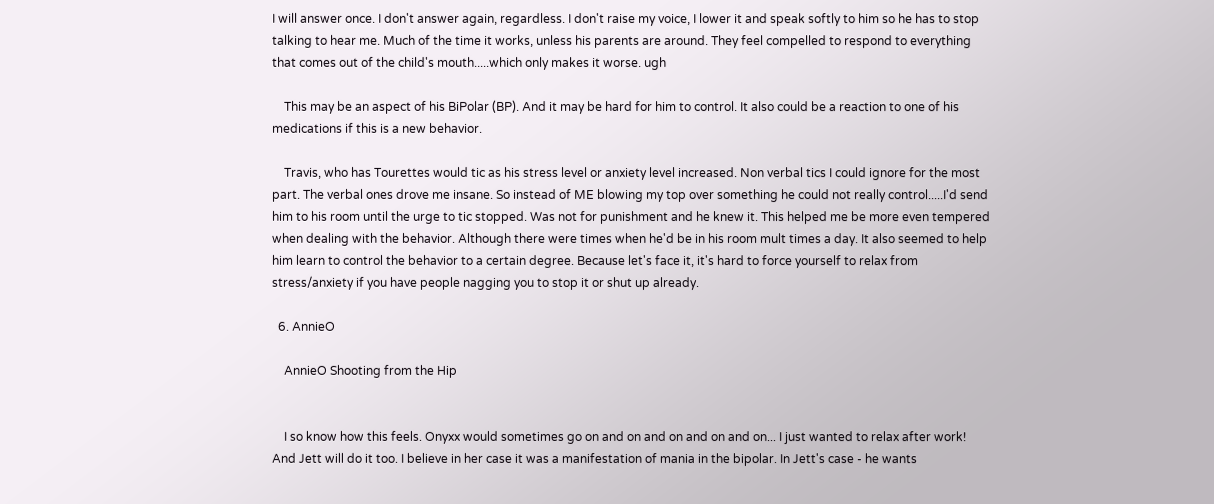I will answer once. I don't answer again, regardless. I don't raise my voice, I lower it and speak softly to him so he has to stop talking to hear me. Much of the time it works, unless his parents are around. They feel compelled to respond to everything that comes out of the child's mouth.....which only makes it worse. ugh

    This may be an aspect of his BiPolar (BP). And it may be hard for him to control. It also could be a reaction to one of his medications if this is a new behavior.

    Travis, who has Tourettes would tic as his stress level or anxiety level increased. Non verbal tics I could ignore for the most part. The verbal ones drove me insane. So instead of ME blowing my top over something he could not really control.....I'd send him to his room until the urge to tic stopped. Was not for punishment and he knew it. This helped me be more even tempered when dealing with the behavior. Although there were times when he'd be in his room mult times a day. It also seemed to help him learn to control the behavior to a certain degree. Because let's face it, it's hard to force yourself to relax from stress/anxiety if you have people nagging you to stop it or shut up already.

  6. AnnieO

    AnnieO Shooting from the Hip


    I so know how this feels. Onyxx would sometimes go on and on and on and on and on... I just wanted to relax after work! And Jett will do it too. I believe in her case it was a manifestation of mania in the bipolar. In Jett's case - he wants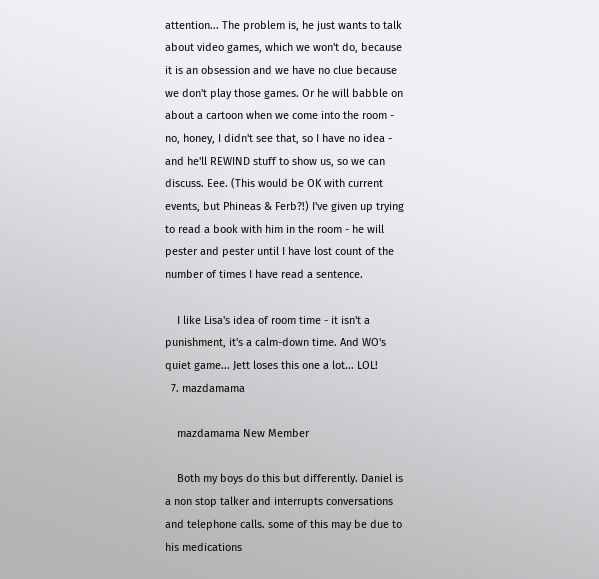attention... The problem is, he just wants to talk about video games, which we won't do, because it is an obsession and we have no clue because we don't play those games. Or he will babble on about a cartoon when we come into the room - no, honey, I didn't see that, so I have no idea - and he'll REWIND stuff to show us, so we can discuss. Eee. (This would be OK with current events, but Phineas & Ferb?!) I've given up trying to read a book with him in the room - he will pester and pester until I have lost count of the number of times I have read a sentence.

    I like Lisa's idea of room time - it isn't a punishment, it's a calm-down time. And WO's quiet game... Jett loses this one a lot... LOL!
  7. mazdamama

    mazdamama New Member

    Both my boys do this but differently. Daniel is a non stop talker and interrupts conversations and telephone calls. some of this may be due to his medications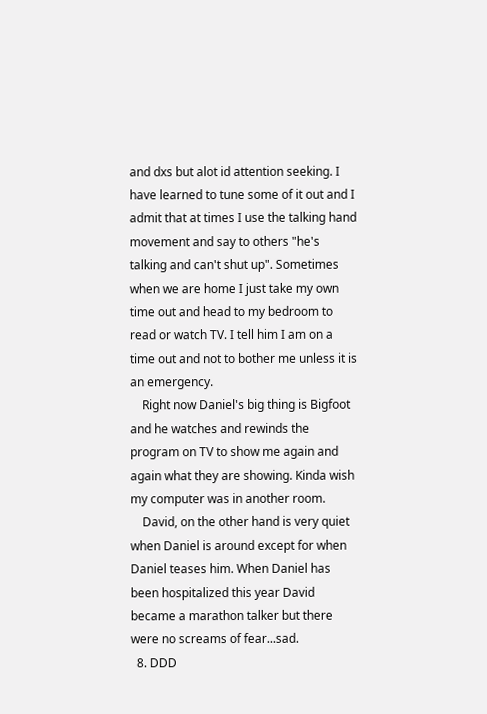and dxs but alot id attention seeking. I have learned to tune some of it out and I admit that at times I use the talking hand movement and say to others "he's talking and can't shut up". Sometimes when we are home I just take my own time out and head to my bedroom to read or watch TV. I tell him I am on a time out and not to bother me unless it is an emergency.
    Right now Daniel's big thing is Bigfoot and he watches and rewinds the program on TV to show me again and again what they are showing. Kinda wish my computer was in another room.
    David, on the other hand is very quiet when Daniel is around except for when Daniel teases him. When Daniel has been hospitalized this year David became a marathon talker but there were no screams of fear...sad.
  8. DDD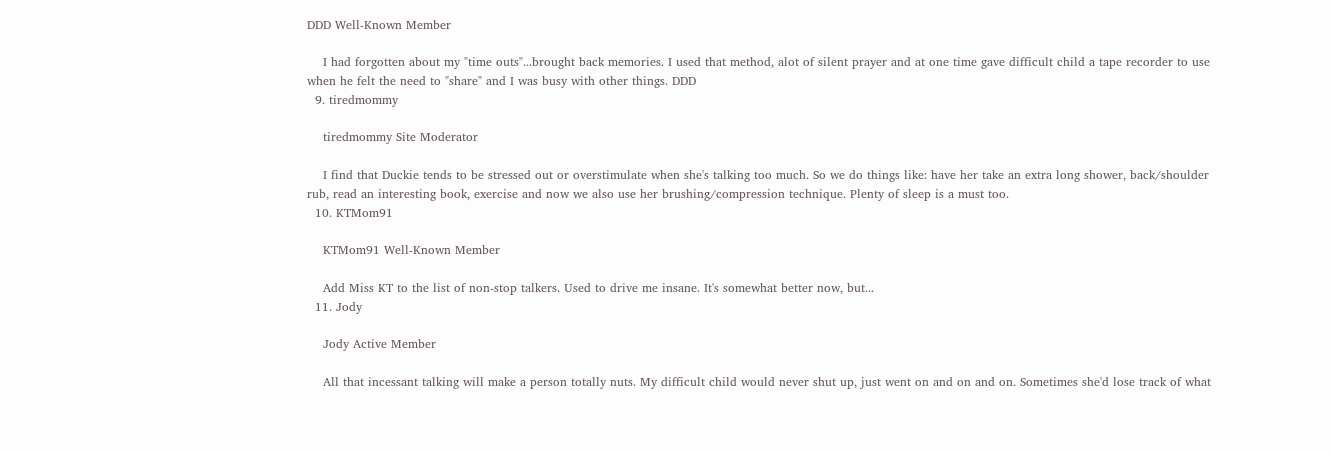DDD Well-Known Member

    I had forgotten about my "time outs"...brought back memories. I used that method, alot of silent prayer and at one time gave difficult child a tape recorder to use when he felt the need to "share" and I was busy with other things. DDD
  9. tiredmommy

    tiredmommy Site Moderator

    I find that Duckie tends to be stressed out or overstimulate when she's talking too much. So we do things like: have her take an extra long shower, back/shoulder rub, read an interesting book, exercise and now we also use her brushing/compression technique. Plenty of sleep is a must too.
  10. KTMom91

    KTMom91 Well-Known Member

    Add Miss KT to the list of non-stop talkers. Used to drive me insane. It's somewhat better now, but...
  11. Jody

    Jody Active Member

    All that incessant talking will make a person totally nuts. My difficult child would never shut up, just went on and on and on. Sometimes she'd lose track of what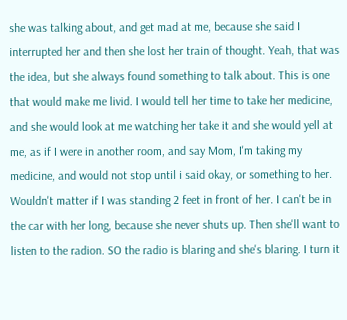she was talking about, and get mad at me, because she said I interrupted her and then she lost her train of thought. Yeah, that was the idea, but she always found something to talk about. This is one that would make me livid. I would tell her time to take her medicine, and she would look at me watching her take it and she would yell at me, as if I were in another room, and say Mom, I'm taking my medicine, and would not stop until i said okay, or something to her. Wouldn't matter if I was standing 2 feet in front of her. I can't be in the car with her long, because she never shuts up. Then she'll want to listen to the radion. SO the radio is blaring and she's blaring. I turn it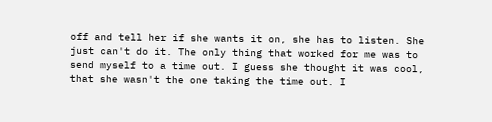off and tell her if she wants it on, she has to listen. She just can't do it. The only thing that worked for me was to send myself to a time out. I guess she thought it was cool, that she wasn't the one taking the time out. I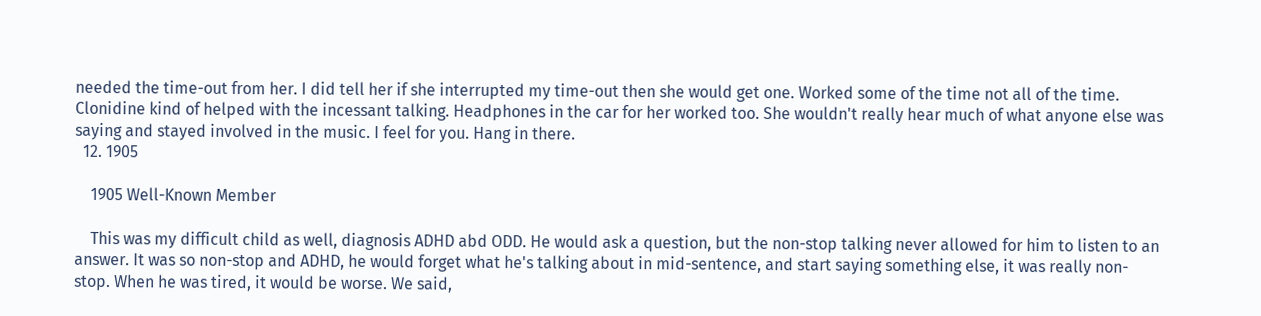needed the time-out from her. I did tell her if she interrupted my time-out then she would get one. Worked some of the time not all of the time. Clonidine kind of helped with the incessant talking. Headphones in the car for her worked too. She wouldn't really hear much of what anyone else was saying and stayed involved in the music. I feel for you. Hang in there.
  12. 1905

    1905 Well-Known Member

    This was my difficult child as well, diagnosis ADHD abd ODD. He would ask a question, but the non-stop talking never allowed for him to listen to an answer. It was so non-stop and ADHD, he would forget what he's talking about in mid-sentence, and start saying something else, it was really non-stop. When he was tired, it would be worse. We said,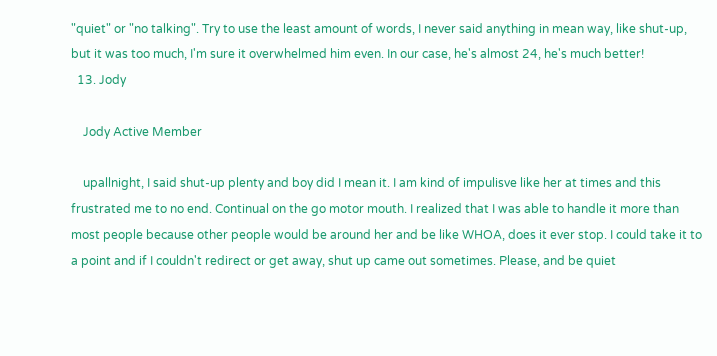"quiet" or "no talking". Try to use the least amount of words, I never said anything in mean way, like shut-up, but it was too much, I'm sure it overwhelmed him even. In our case, he's almost 24, he's much better!
  13. Jody

    Jody Active Member

    upallnight, I said shut-up plenty and boy did I mean it. I am kind of impulisve like her at times and this frustrated me to no end. Continual on the go motor mouth. I realized that I was able to handle it more than most people because other people would be around her and be like WHOA, does it ever stop. I could take it to a point and if I couldn't redirect or get away, shut up came out sometimes. Please, and be quiet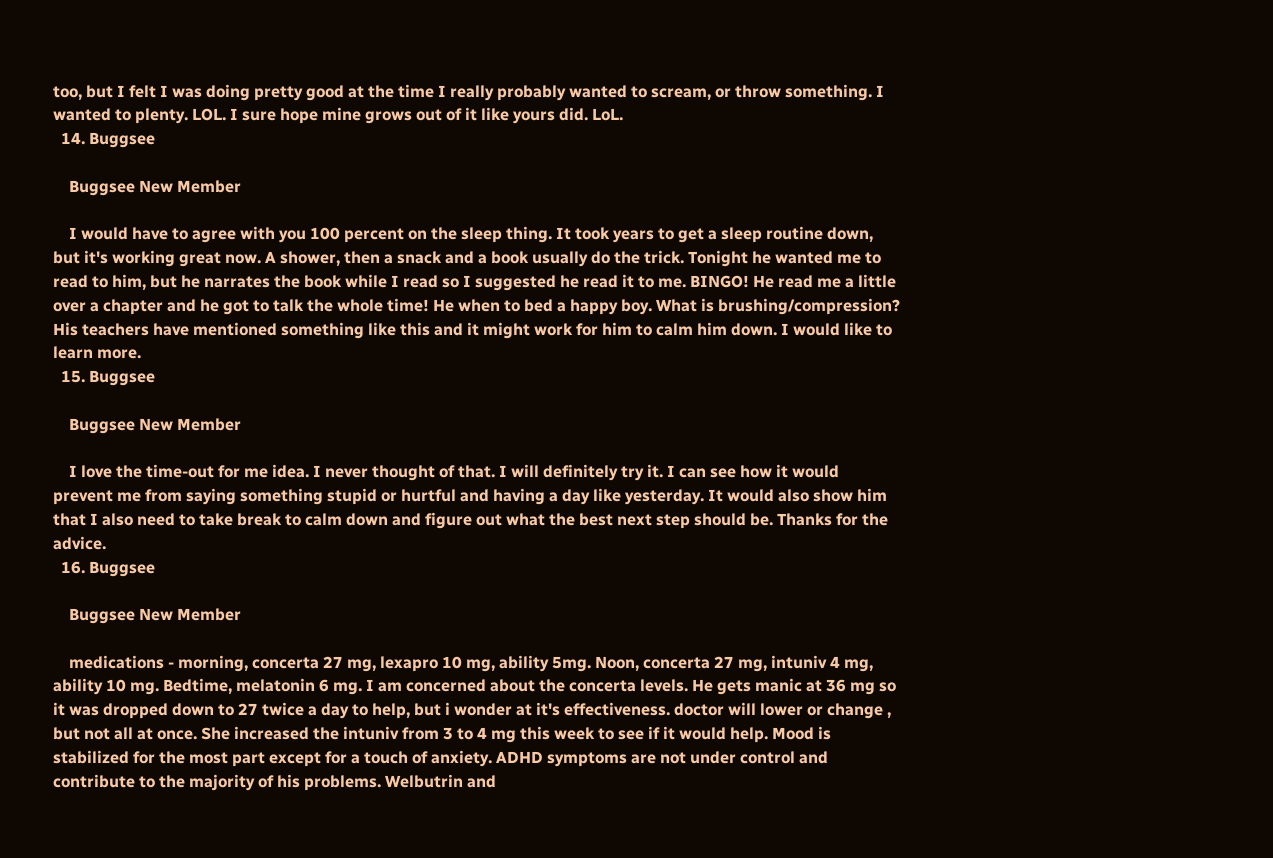too, but I felt I was doing pretty good at the time I really probably wanted to scream, or throw something. I wanted to plenty. LOL. I sure hope mine grows out of it like yours did. LoL.
  14. Buggsee

    Buggsee New Member

    I would have to agree with you 100 percent on the sleep thing. It took years to get a sleep routine down, but it's working great now. A shower, then a snack and a book usually do the trick. Tonight he wanted me to read to him, but he narrates the book while I read so I suggested he read it to me. BINGO! He read me a little over a chapter and he got to talk the whole time! He when to bed a happy boy. What is brushing/compression? His teachers have mentioned something like this and it might work for him to calm him down. I would like to learn more.
  15. Buggsee

    Buggsee New Member

    I love the time-out for me idea. I never thought of that. I will definitely try it. I can see how it would prevent me from saying something stupid or hurtful and having a day like yesterday. It would also show him that I also need to take break to calm down and figure out what the best next step should be. Thanks for the advice.
  16. Buggsee

    Buggsee New Member

    medications - morning, concerta 27 mg, lexapro 10 mg, ability 5mg. Noon, concerta 27 mg, intuniv 4 mg, ability 10 mg. Bedtime, melatonin 6 mg. I am concerned about the concerta levels. He gets manic at 36 mg so it was dropped down to 27 twice a day to help, but i wonder at it's effectiveness. doctor will lower or change , but not all at once. She increased the intuniv from 3 to 4 mg this week to see if it would help. Mood is stabilized for the most part except for a touch of anxiety. ADHD symptoms are not under control and contribute to the majority of his problems. Welbutrin and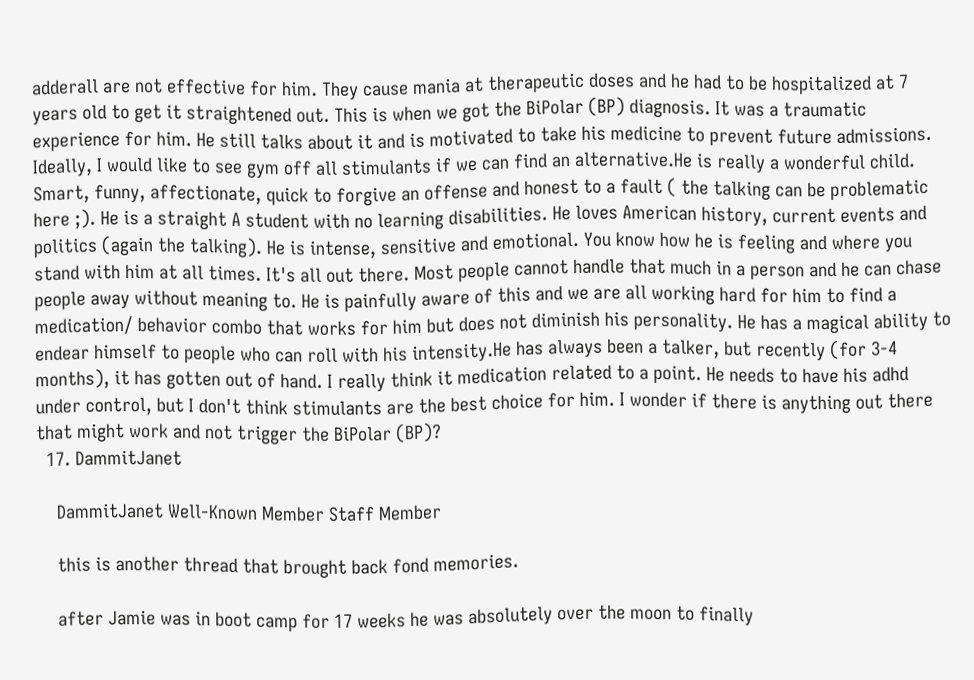adderall are not effective for him. They cause mania at therapeutic doses and he had to be hospitalized at 7 years old to get it straightened out. This is when we got the BiPolar (BP) diagnosis. It was a traumatic experience for him. He still talks about it and is motivated to take his medicine to prevent future admissions. Ideally, I would like to see gym off all stimulants if we can find an alternative.He is really a wonderful child. Smart, funny, affectionate, quick to forgive an offense and honest to a fault ( the talking can be problematic here ;). He is a straight A student with no learning disabilities. He loves American history, current events and politics (again the talking). He is intense, sensitive and emotional. You know how he is feeling and where you stand with him at all times. It's all out there. Most people cannot handle that much in a person and he can chase people away without meaning to. He is painfully aware of this and we are all working hard for him to find a medication/ behavior combo that works for him but does not diminish his personality. He has a magical ability to endear himself to people who can roll with his intensity.He has always been a talker, but recently (for 3-4 months), it has gotten out of hand. I really think it medication related to a point. He needs to have his adhd under control, but I don't think stimulants are the best choice for him. I wonder if there is anything out there that might work and not trigger the BiPolar (BP)?
  17. DammitJanet

    DammitJanet Well-Known Member Staff Member

    this is another thread that brought back fond memories.

    after Jamie was in boot camp for 17 weeks he was absolutely over the moon to finally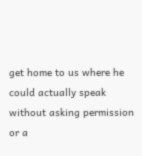get home to us where he could actually speak without asking permission or a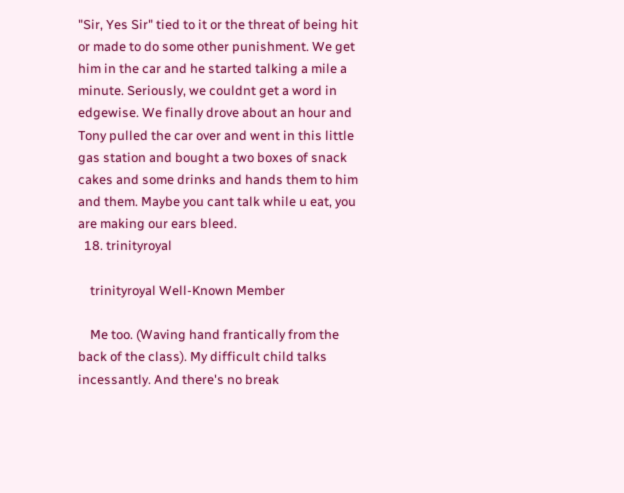"Sir, Yes Sir" tied to it or the threat of being hit or made to do some other punishment. We get him in the car and he started talking a mile a minute. Seriously, we couldnt get a word in edgewise. We finally drove about an hour and Tony pulled the car over and went in this little gas station and bought a two boxes of snack cakes and some drinks and hands them to him and them. Maybe you cant talk while u eat, you are making our ears bleed.
  18. trinityroyal

    trinityroyal Well-Known Member

    Me too. (Waving hand frantically from the back of the class). My difficult child talks incessantly. And there's no break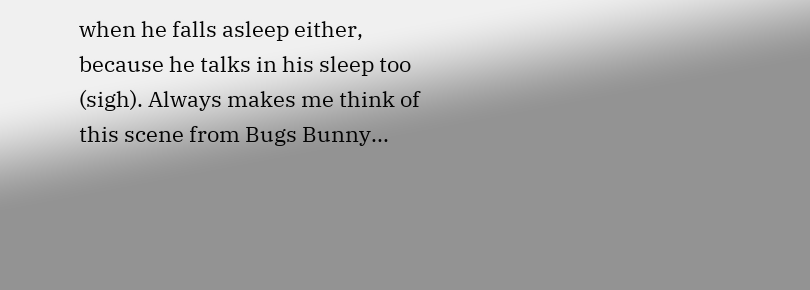when he falls asleep either, because he talks in his sleep too (sigh). Always makes me think of this scene from Bugs Bunny...